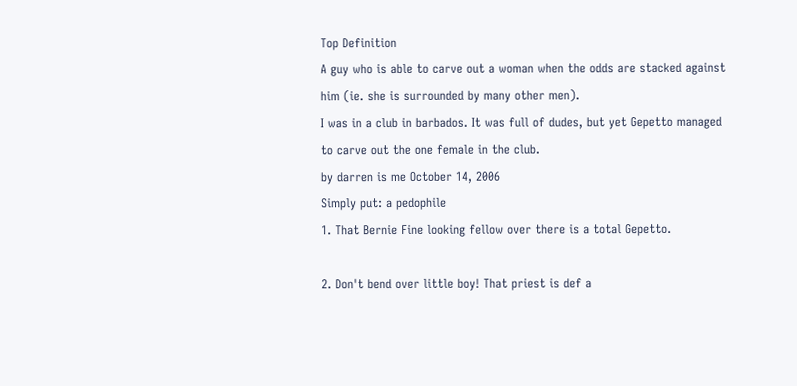Top Definition
A guy who is able to carve out a woman when the odds are stacked against him (ie. she is surrounded by many other men).
I was in a club in barbados. It was full of dudes, but yet Gepetto managed to carve out the one female in the club.
by darren is me October 14, 2006
Simply put: a pedophile
1. That Bernie Fine looking fellow over there is a total Gepetto.

2. Don't bend over little boy! That priest is def a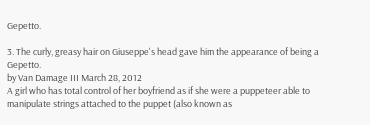Gepetto.

3. The curly, greasy hair on Giuseppe's head gave him the appearance of being a Gepetto.
by Van Damage III March 28, 2012
A girl who has total control of her boyfriend as if she were a puppeteer able to manipulate strings attached to the puppet (also known as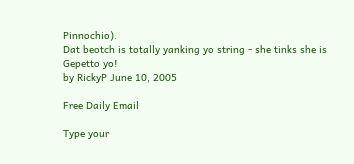Pinnochio).
Dat beotch is totally yanking yo string - she tinks she is Gepetto yo!
by RickyP June 10, 2005

Free Daily Email

Type your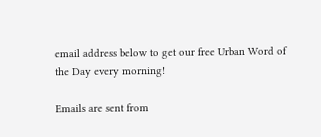email address below to get our free Urban Word of the Day every morning!

Emails are sent from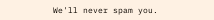We'll never spam you.